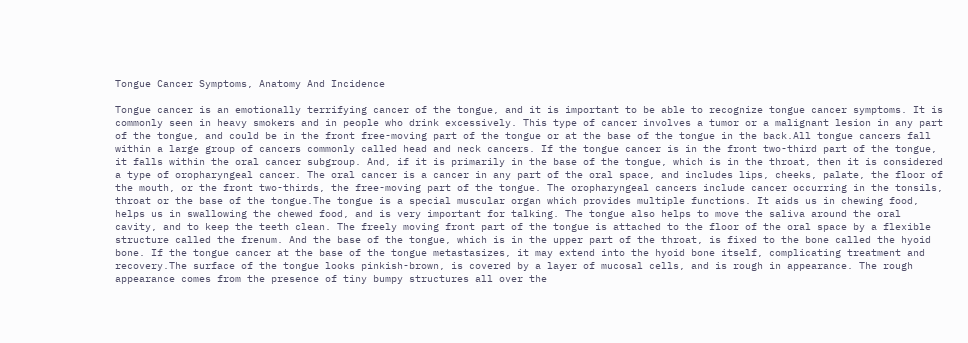Tongue Cancer Symptoms, Anatomy And Incidence

Tongue cancer is an emotionally terrifying cancer of the tongue, and it is important to be able to recognize tongue cancer symptoms. It is commonly seen in heavy smokers and in people who drink excessively. This type of cancer involves a tumor or a malignant lesion in any part of the tongue, and could be in the front free-moving part of the tongue or at the base of the tongue in the back.All tongue cancers fall within a large group of cancers commonly called head and neck cancers. If the tongue cancer is in the front two-third part of the tongue, it falls within the oral cancer subgroup. And, if it is primarily in the base of the tongue, which is in the throat, then it is considered a type of oropharyngeal cancer. The oral cancer is a cancer in any part of the oral space, and includes lips, cheeks, palate, the floor of the mouth, or the front two-thirds, the free-moving part of the tongue. The oropharyngeal cancers include cancer occurring in the tonsils, throat or the base of the tongue.The tongue is a special muscular organ which provides multiple functions. It aids us in chewing food, helps us in swallowing the chewed food, and is very important for talking. The tongue also helps to move the saliva around the oral cavity, and to keep the teeth clean. The freely moving front part of the tongue is attached to the floor of the oral space by a flexible structure called the frenum. And the base of the tongue, which is in the upper part of the throat, is fixed to the bone called the hyoid bone. If the tongue cancer at the base of the tongue metastasizes, it may extend into the hyoid bone itself, complicating treatment and recovery.The surface of the tongue looks pinkish-brown, is covered by a layer of mucosal cells, and is rough in appearance. The rough appearance comes from the presence of tiny bumpy structures all over the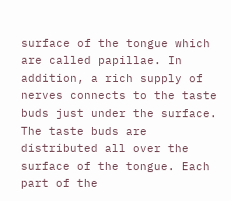surface of the tongue which are called papillae. In addition, a rich supply of nerves connects to the taste buds just under the surface. The taste buds are distributed all over the surface of the tongue. Each part of the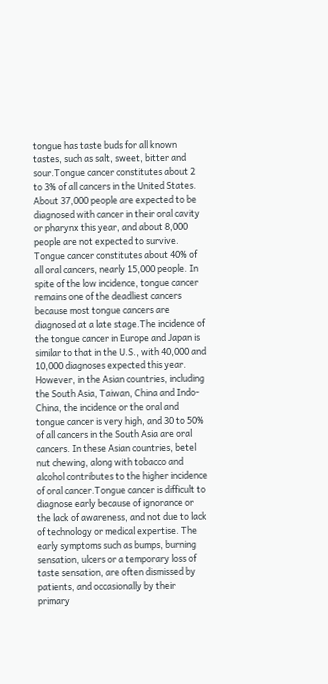tongue has taste buds for all known tastes, such as salt, sweet, bitter and sour.Tongue cancer constitutes about 2 to 3% of all cancers in the United States. About 37,000 people are expected to be diagnosed with cancer in their oral cavity or pharynx this year, and about 8,000 people are not expected to survive. Tongue cancer constitutes about 40% of all oral cancers, nearly 15,000 people. In spite of the low incidence, tongue cancer remains one of the deadliest cancers because most tongue cancers are diagnosed at a late stage.The incidence of the tongue cancer in Europe and Japan is similar to that in the U.S., with 40,000 and 10,000 diagnoses expected this year. However, in the Asian countries, including the South Asia, Taiwan, China and Indo-China, the incidence or the oral and tongue cancer is very high, and 30 to 50% of all cancers in the South Asia are oral cancers. In these Asian countries, betel nut chewing, along with tobacco and alcohol contributes to the higher incidence of oral cancer.Tongue cancer is difficult to diagnose early because of ignorance or the lack of awareness, and not due to lack of technology or medical expertise. The early symptoms such as bumps, burning sensation, ulcers or a temporary loss of taste sensation, are often dismissed by patients, and occasionally by their primary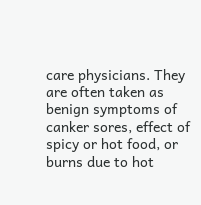care physicians. They are often taken as benign symptoms of canker sores, effect of spicy or hot food, or burns due to hot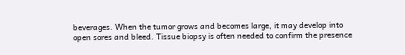beverages. When the tumor grows and becomes large, it may develop into open sores and bleed. Tissue biopsy is often needed to confirm the presence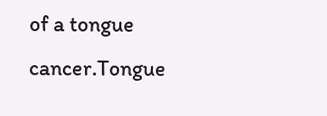of a tongue cancer.Tongue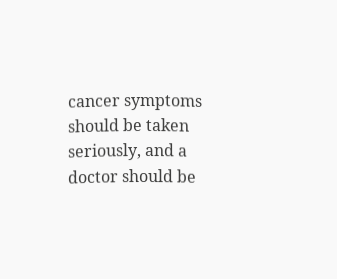cancer symptoms should be taken seriously, and a doctor should be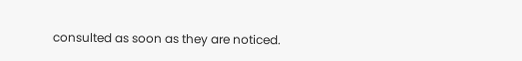consulted as soon as they are noticed.